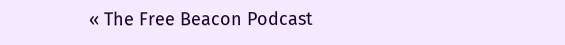« The Free Beacon Podcast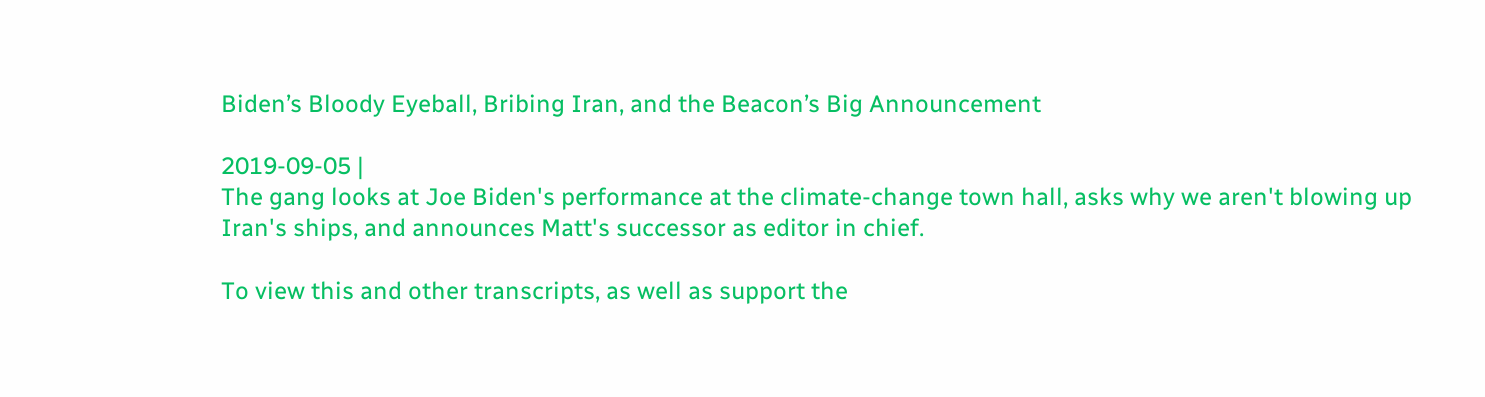Biden’s Bloody Eyeball, Bribing Iran, and the Beacon’s Big Announcement

2019-09-05 |
The gang looks at Joe Biden's performance at the climate-change town hall, asks why we aren't blowing up Iran's ships, and announces Matt's successor as editor in chief.

To view this and other transcripts, as well as support the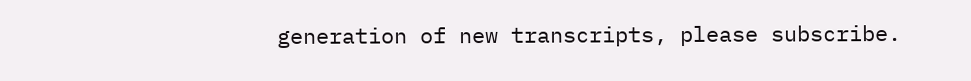generation of new transcripts, please subscribe.